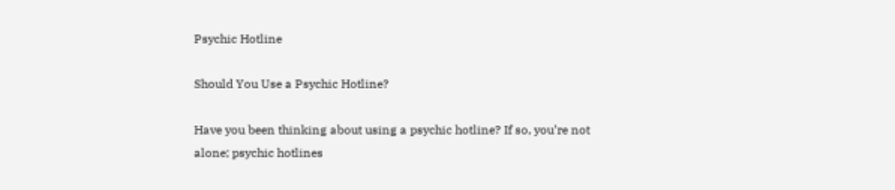Psychic Hotline

Should You Use a Psychic Hotline?

Have you been thinking about using a psychic hotline? If so, you’re not alone; psychic hotlines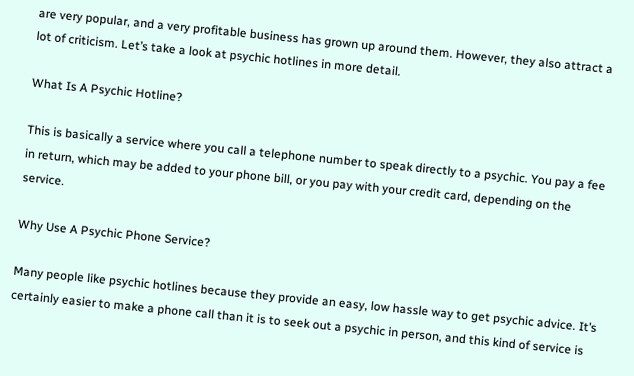are very popular, and a very profitable business has grown up around them. However, they also attract a lot of criticism. Let’s take a look at psychic hotlines in more detail.

What Is A Psychic Hotline?

This is basically a service where you call a telephone number to speak directly to a psychic. You pay a fee in return, which may be added to your phone bill, or you pay with your credit card, depending on the service.

Why Use A Psychic Phone Service?

Many people like psychic hotlines because they provide an easy, low hassle way to get psychic advice. It’s certainly easier to make a phone call than it is to seek out a psychic in person, and this kind of service is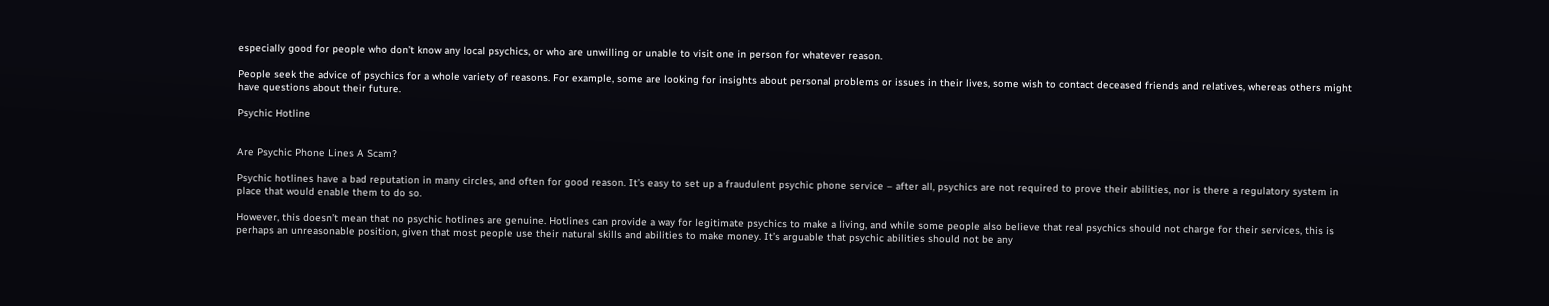especially good for people who don’t know any local psychics, or who are unwilling or unable to visit one in person for whatever reason.

People seek the advice of psychics for a whole variety of reasons. For example, some are looking for insights about personal problems or issues in their lives, some wish to contact deceased friends and relatives, whereas others might have questions about their future.

Psychic Hotline


Are Psychic Phone Lines A Scam?

Psychic hotlines have a bad reputation in many circles, and often for good reason. It’s easy to set up a fraudulent psychic phone service – after all, psychics are not required to prove their abilities, nor is there a regulatory system in place that would enable them to do so.

However, this doesn’t mean that no psychic hotlines are genuine. Hotlines can provide a way for legitimate psychics to make a living, and while some people also believe that real psychics should not charge for their services, this is perhaps an unreasonable position, given that most people use their natural skills and abilities to make money. It’s arguable that psychic abilities should not be any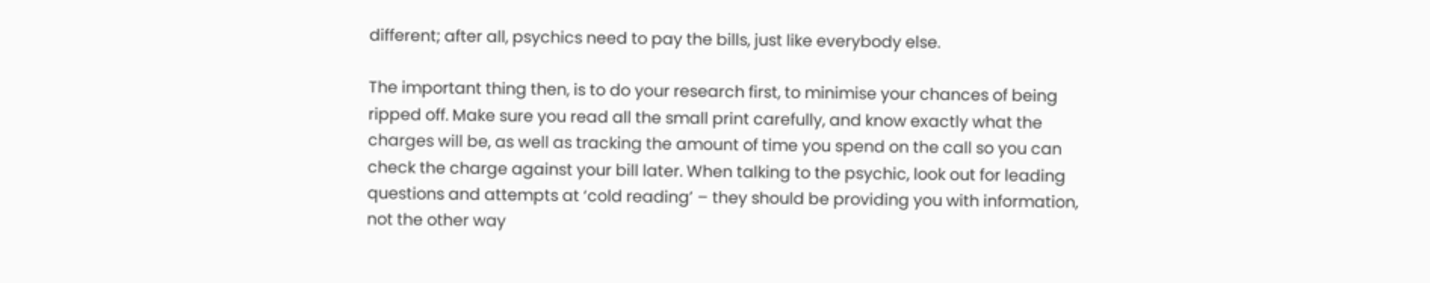different; after all, psychics need to pay the bills, just like everybody else.

The important thing then, is to do your research first, to minimise your chances of being ripped off. Make sure you read all the small print carefully, and know exactly what the charges will be, as well as tracking the amount of time you spend on the call so you can check the charge against your bill later. When talking to the psychic, look out for leading questions and attempts at ‘cold reading’ – they should be providing you with information, not the other way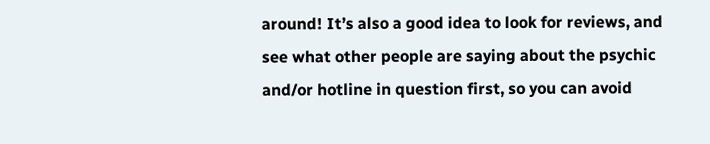around! It’s also a good idea to look for reviews, and see what other people are saying about the psychic and/or hotline in question first, so you can avoid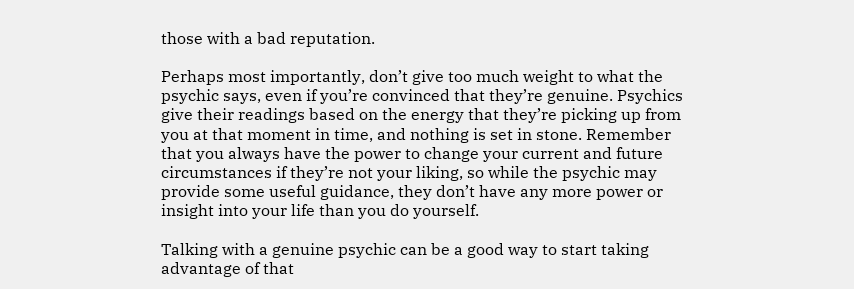those with a bad reputation.

Perhaps most importantly, don’t give too much weight to what the psychic says, even if you’re convinced that they’re genuine. Psychics give their readings based on the energy that they’re picking up from you at that moment in time, and nothing is set in stone. Remember that you always have the power to change your current and future circumstances if they’re not your liking, so while the psychic may provide some useful guidance, they don’t have any more power or insight into your life than you do yourself.

Talking with a genuine psychic can be a good way to start taking advantage of that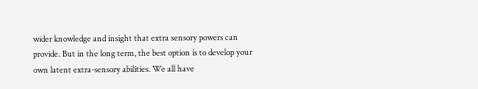wider knowledge and insight that extra sensory powers can provide. But in the long term, the best option is to develop your own latent extra-sensory abilities. We all have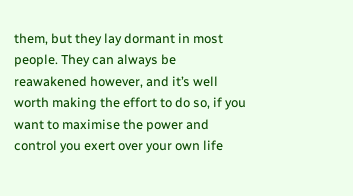them, but they lay dormant in most people. They can always be reawakened however, and it’s well worth making the effort to do so, if you want to maximise the power and control you exert over your own life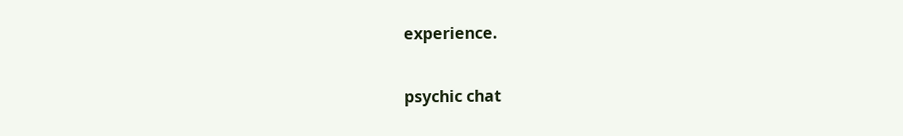experience.


psychic chat